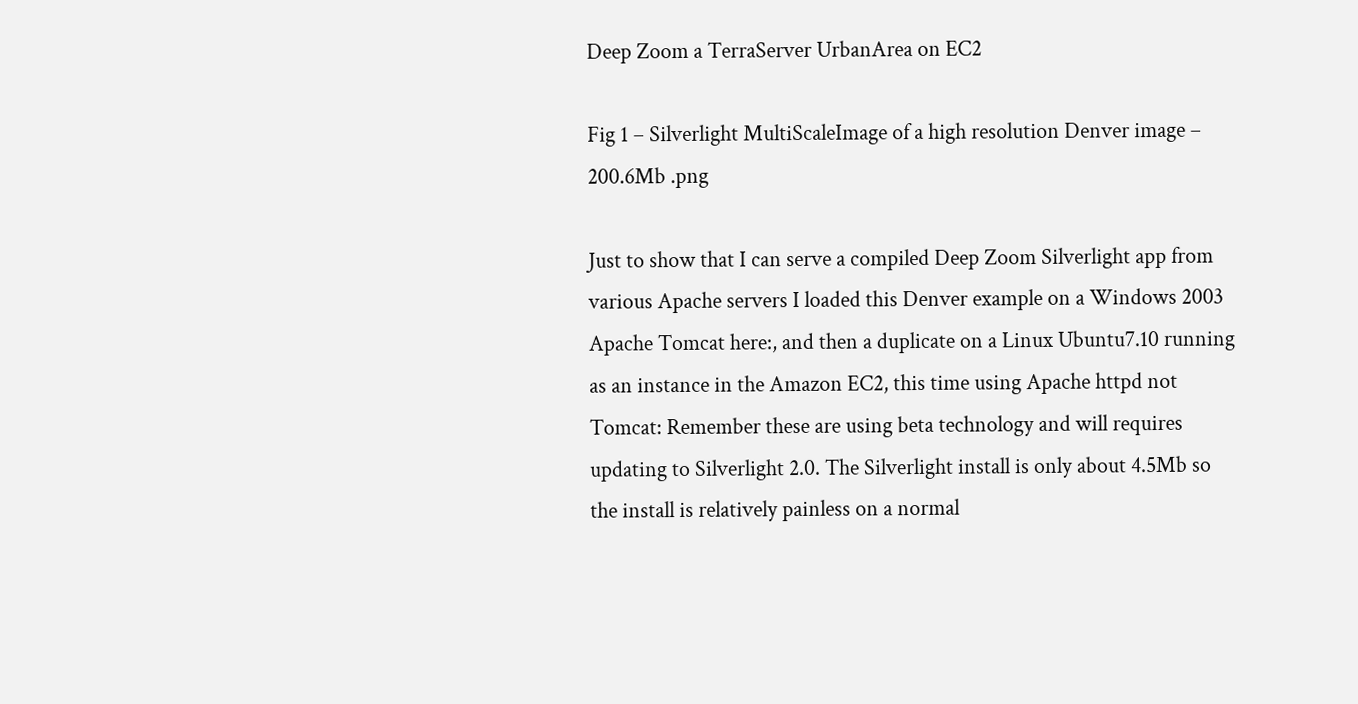Deep Zoom a TerraServer UrbanArea on EC2

Fig 1 – Silverlight MultiScaleImage of a high resolution Denver image – 200.6Mb .png

Just to show that I can serve a compiled Deep Zoom Silverlight app from various Apache servers I loaded this Denver example on a Windows 2003 Apache Tomcat here:, and then a duplicate on a Linux Ubuntu7.10 running as an instance in the Amazon EC2, this time using Apache httpd not Tomcat: Remember these are using beta technology and will requires updating to Silverlight 2.0. The Silverlight install is only about 4.5Mb so the install is relatively painless on a normal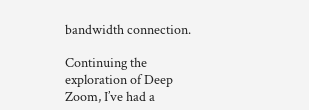bandwidth connection.

Continuing the exploration of Deep Zoom, I’ve had a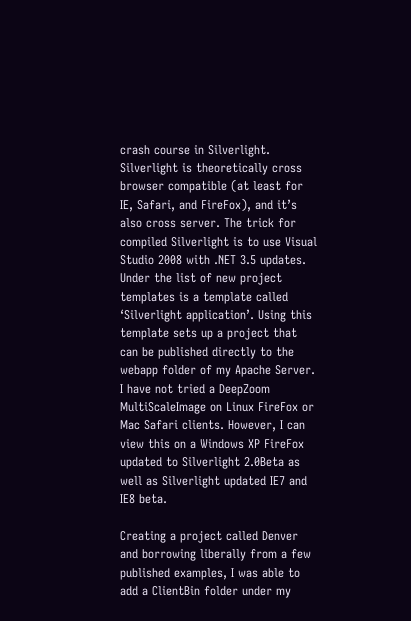crash course in Silverlight. Silverlight is theoretically cross browser compatible (at least for IE, Safari, and FireFox), and it’s also cross server. The trick for compiled Silverlight is to use Visual Studio 2008 with .NET 3.5 updates. Under the list of new project templates is a template called ‘Silverlight application’. Using this template sets up a project that can be published directly to the webapp folder of my Apache Server. I have not tried a DeepZoom MultiScaleImage on Linux FireFox or Mac Safari clients. However, I can view this on a Windows XP FireFox updated to Silverlight 2.0Beta as well as Silverlight updated IE7 and IE8 beta.

Creating a project called Denver and borrowing liberally from a few published examples, I was able to add a ClientBin folder under my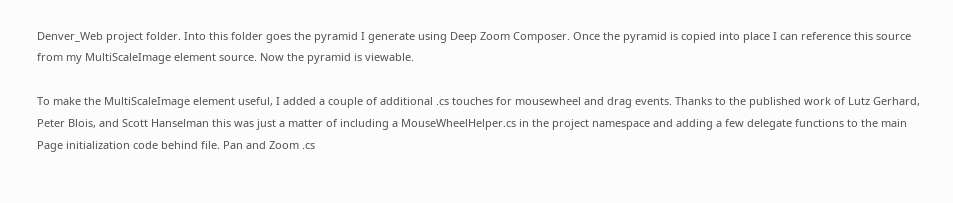Denver_Web project folder. Into this folder goes the pyramid I generate using Deep Zoom Composer. Once the pyramid is copied into place I can reference this source from my MultiScaleImage element source. Now the pyramid is viewable.

To make the MultiScaleImage element useful, I added a couple of additional .cs touches for mousewheel and drag events. Thanks to the published work of Lutz Gerhard, Peter Blois, and Scott Hanselman this was just a matter of including a MouseWheelHelper.cs in the project namespace and adding a few delegate functions to the main Page initialization code behind file. Pan and Zoom .cs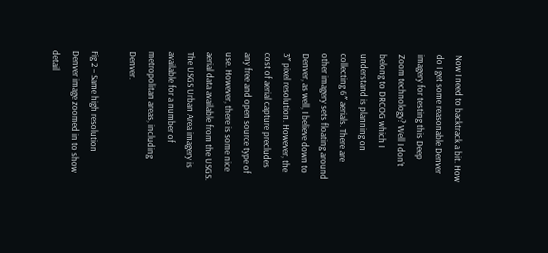Now I need to backtrack a bit. How do I get some reasonable Denver imagery for testing this Deep Zoom technology? Well I don’t belong to DRCOG which I understand is planning on collecting 6″ aerials. There are other imagery sets floating around Denver, as well, I believe down to 3″ pixel resolution. However, the cost of aerial capture precludes any free and open source type of use. However, there is some nice aerial data available from the USGS. The USGS Urban Area imagery is available for a number of metropolitan areas, including Denver.

Fig 2 – Same high resolution Denver image zoomed in to show detail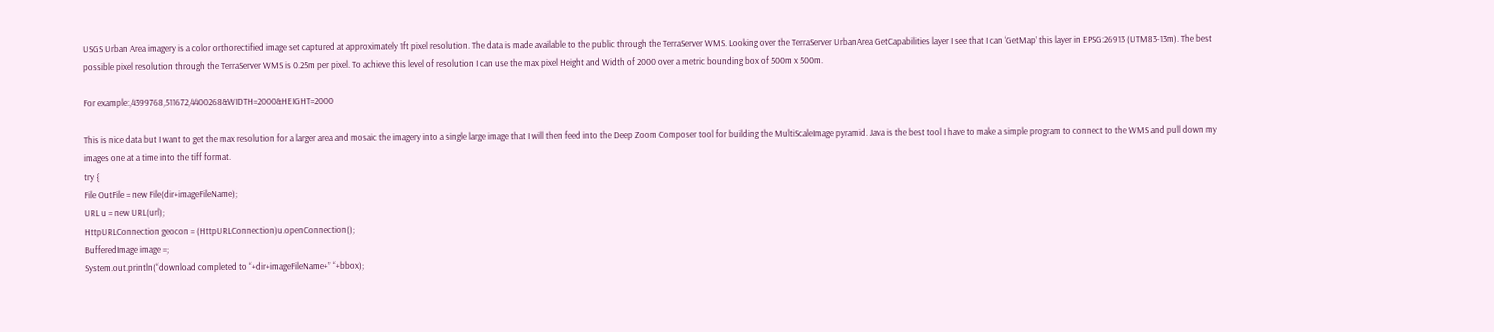USGS Urban Area imagery is a color orthorectified image set captured at approximately 1ft pixel resolution. The data is made available to the public through the TerraServer WMS. Looking over the TerraServer UrbanArea GetCapabilities layer I see that I can ‘GetMap’ this layer in EPSG:26913 (UTM83-13m). The best possible pixel resolution through the TerraServer WMS is 0.25m per pixel. To achieve this level of resolution I can use the max pixel Height and Width of 2000 over a metric bounding box of 500m x 500m.

For example:,4399768,511672,4400268&WIDTH=2000&HEIGHT=2000

This is nice data but I want to get the max resolution for a larger area and mosaic the imagery into a single large image that I will then feed into the Deep Zoom Composer tool for building the MultiScaleImage pyramid. Java is the best tool I have to make a simple program to connect to the WMS and pull down my images one at a time into the tiff format.
try {
File OutFile = new File(dir+imageFileName);
URL u = new URL(url);
HttpURLConnection geocon = (HttpURLConnection)u.openConnection();
BufferedImage image =;
System.out.println(“download completed to “+dir+imageFileName+” “+bbox);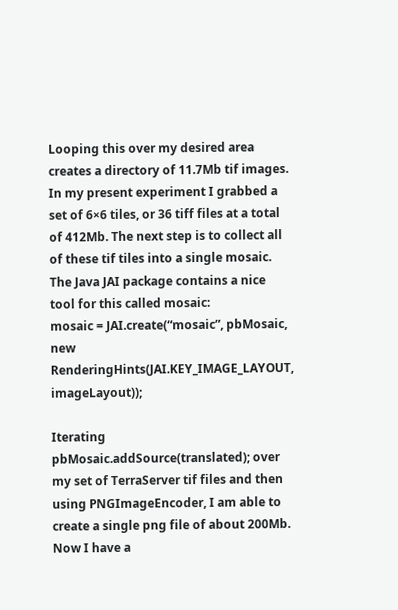Looping this over my desired area creates a directory of 11.7Mb tif images. In my present experiment I grabbed a set of 6×6 tiles, or 36 tiff files at a total of 412Mb. The next step is to collect all of these tif tiles into a single mosaic. The Java JAI package contains a nice tool for this called mosaic:
mosaic = JAI.create(“mosaic”, pbMosaic, new RenderingHints(JAI.KEY_IMAGE_LAYOUT, imageLayout));

Iterating pbMosaic.addSource(translated); over my set of TerraServer tif files and then using PNGImageEncoder, I am able to create a single png file of about 200Mb. Now I have a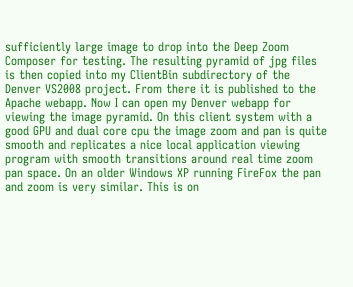sufficiently large image to drop into the Deep Zoom Composer for testing. The resulting pyramid of jpg files is then copied into my ClientBin subdirectory of the Denver VS2008 project. From there it is published to the Apache webapp. Now I can open my Denver webapp for viewing the image pyramid. On this client system with a good GPU and dual core cpu the image zoom and pan is quite smooth and replicates a nice local application viewing program with smooth transitions around real time zoom pan space. On an older Windows XP running FireFox the pan and zoom is very similar. This is on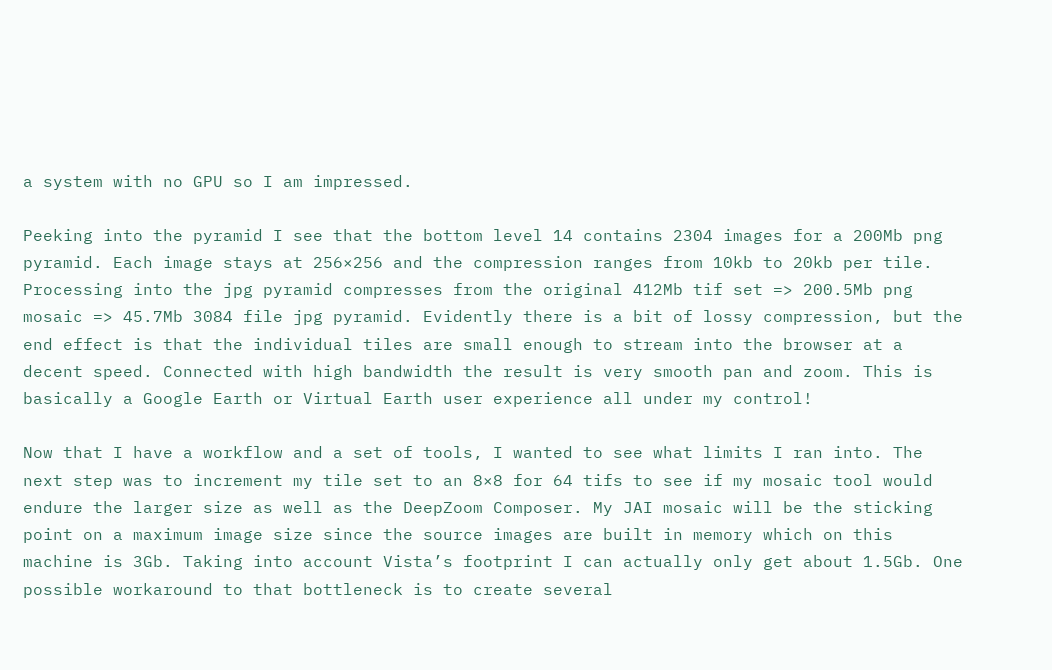a system with no GPU so I am impressed.

Peeking into the pyramid I see that the bottom level 14 contains 2304 images for a 200Mb png pyramid. Each image stays at 256×256 and the compression ranges from 10kb to 20kb per tile. Processing into the jpg pyramid compresses from the original 412Mb tif set => 200.5Mb png mosaic => 45.7Mb 3084 file jpg pyramid. Evidently there is a bit of lossy compression, but the end effect is that the individual tiles are small enough to stream into the browser at a decent speed. Connected with high bandwidth the result is very smooth pan and zoom. This is basically a Google Earth or Virtual Earth user experience all under my control!

Now that I have a workflow and a set of tools, I wanted to see what limits I ran into. The next step was to increment my tile set to an 8×8 for 64 tifs to see if my mosaic tool would endure the larger size as well as the DeepZoom Composer. My JAI mosaic will be the sticking point on a maximum image size since the source images are built in memory which on this machine is 3Gb. Taking into account Vista’s footprint I can actually only get about 1.5Gb. One possible workaround to that bottleneck is to create several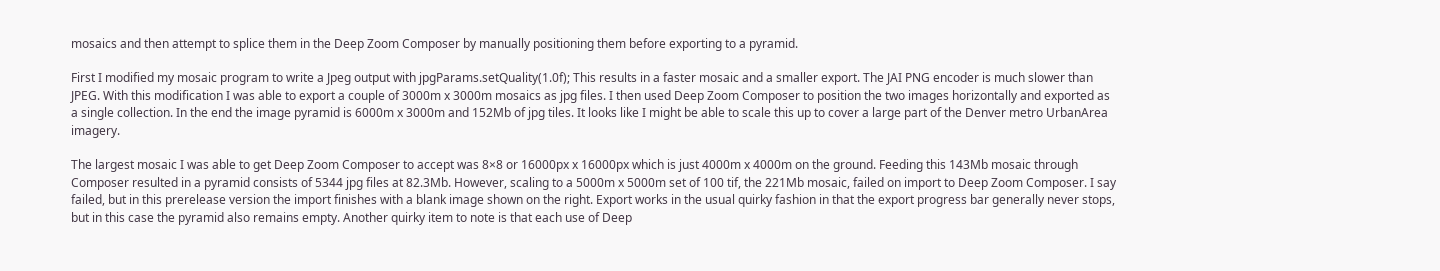mosaics and then attempt to splice them in the Deep Zoom Composer by manually positioning them before exporting to a pyramid.

First I modified my mosaic program to write a Jpeg output with jpgParams.setQuality(1.0f); This results in a faster mosaic and a smaller export. The JAI PNG encoder is much slower than JPEG. With this modification I was able to export a couple of 3000m x 3000m mosaics as jpg files. I then used Deep Zoom Composer to position the two images horizontally and exported as a single collection. In the end the image pyramid is 6000m x 3000m and 152Mb of jpg tiles. It looks like I might be able to scale this up to cover a large part of the Denver metro UrbanArea imagery.

The largest mosaic I was able to get Deep Zoom Composer to accept was 8×8 or 16000px x 16000px which is just 4000m x 4000m on the ground. Feeding this 143Mb mosaic through Composer resulted in a pyramid consists of 5344 jpg files at 82.3Mb. However, scaling to a 5000m x 5000m set of 100 tif, the 221Mb mosaic, failed on import to Deep Zoom Composer. I say failed, but in this prerelease version the import finishes with a blank image shown on the right. Export works in the usual quirky fashion in that the export progress bar generally never stops, but in this case the pyramid also remains empty. Another quirky item to note is that each use of Deep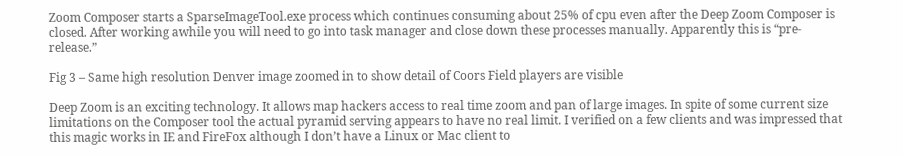Zoom Composer starts a SparseImageTool.exe process which continues consuming about 25% of cpu even after the Deep Zoom Composer is closed. After working awhile you will need to go into task manager and close down these processes manually. Apparently this is “pre-release.”

Fig 3 – Same high resolution Denver image zoomed in to show detail of Coors Field players are visible

Deep Zoom is an exciting technology. It allows map hackers access to real time zoom and pan of large images. In spite of some current size limitations on the Composer tool the actual pyramid serving appears to have no real limit. I verified on a few clients and was impressed that this magic works in IE and FireFox although I don’t have a Linux or Mac client to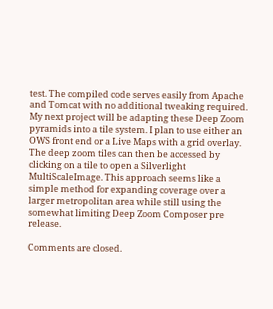test. The compiled code serves easily from Apache and Tomcat with no additional tweaking required. My next project will be adapting these Deep Zoom pyramids into a tile system. I plan to use either an OWS front end or a Live Maps with a grid overlay. The deep zoom tiles can then be accessed by clicking on a tile to open a Silverlight MultiScaleImage. This approach seems like a simple method for expanding coverage over a larger metropolitan area while still using the somewhat limiting Deep Zoom Composer pre release.

Comments are closed.